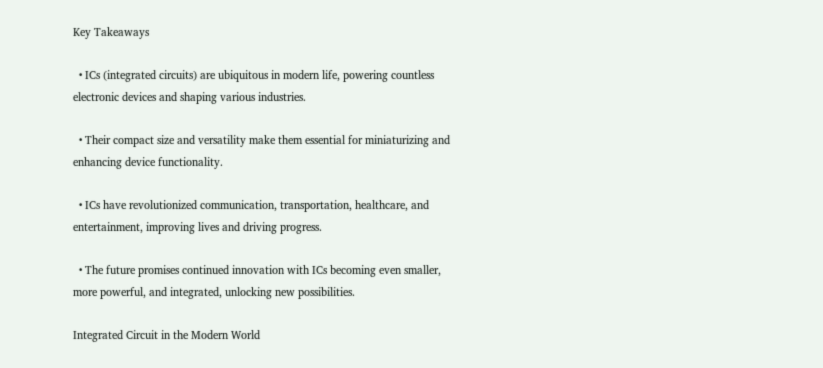Key Takeaways

  • ICs (integrated circuits) are ubiquitous in modern life, powering countless electronic devices and shaping various industries.

  • Their compact size and versatility make them essential for miniaturizing and enhancing device functionality.

  • ICs have revolutionized communication, transportation, healthcare, and entertainment, improving lives and driving progress.

  • The future promises continued innovation with ICs becoming even smaller, more powerful, and integrated, unlocking new possibilities.

Integrated Circuit in the Modern World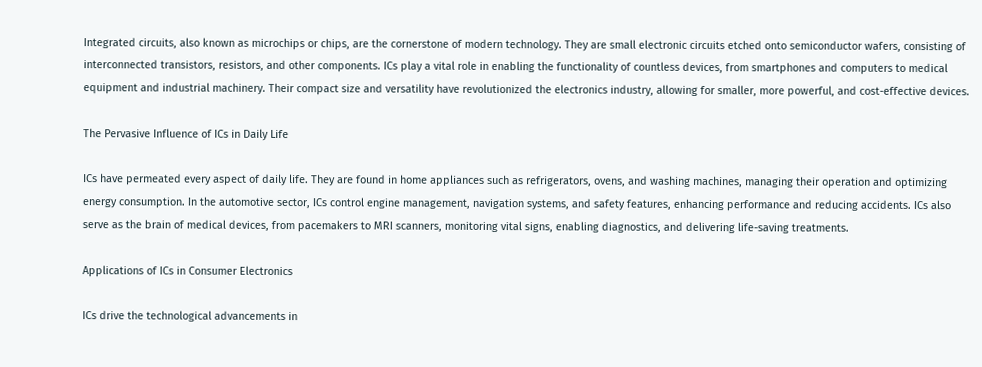Integrated circuits, also known as microchips or chips, are the cornerstone of modern technology. They are small electronic circuits etched onto semiconductor wafers, consisting of interconnected transistors, resistors, and other components. ICs play a vital role in enabling the functionality of countless devices, from smartphones and computers to medical equipment and industrial machinery. Their compact size and versatility have revolutionized the electronics industry, allowing for smaller, more powerful, and cost-effective devices.

The Pervasive Influence of ICs in Daily Life

ICs have permeated every aspect of daily life. They are found in home appliances such as refrigerators, ovens, and washing machines, managing their operation and optimizing energy consumption. In the automotive sector, ICs control engine management, navigation systems, and safety features, enhancing performance and reducing accidents. ICs also serve as the brain of medical devices, from pacemakers to MRI scanners, monitoring vital signs, enabling diagnostics, and delivering life-saving treatments.

Applications of ICs in Consumer Electronics

ICs drive the technological advancements in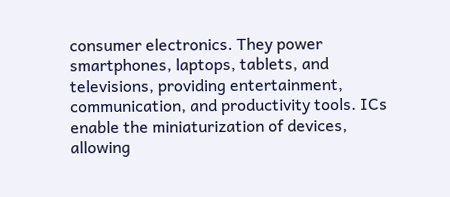consumer electronics. They power smartphones, laptops, tablets, and televisions, providing entertainment, communication, and productivity tools. ICs enable the miniaturization of devices, allowing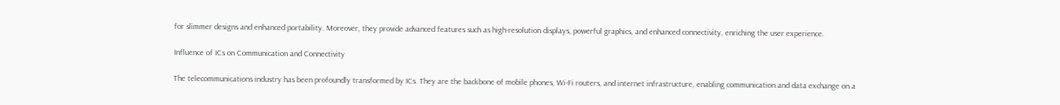for slimmer designs and enhanced portability. Moreover, they provide advanced features such as high-resolution displays, powerful graphics, and enhanced connectivity, enriching the user experience.

Influence of ICs on Communication and Connectivity

The telecommunications industry has been profoundly transformed by ICs. They are the backbone of mobile phones, Wi-Fi routers, and internet infrastructure, enabling communication and data exchange on a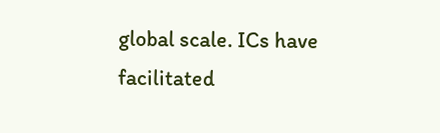global scale. ICs have facilitated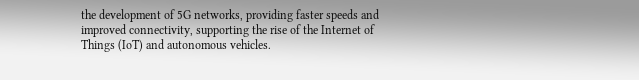the development of 5G networks, providing faster speeds and improved connectivity, supporting the rise of the Internet of Things (IoT) and autonomous vehicles.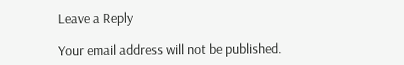Leave a Reply

Your email address will not be published.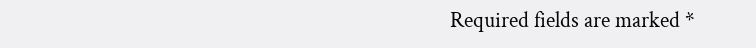Required fields are marked *